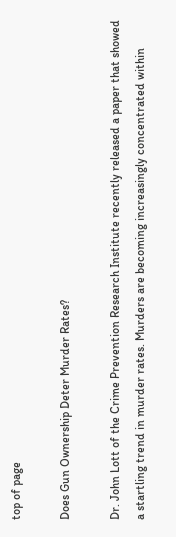top of page

Does Gun Ownership Deter Murder Rates?

Dr. John Lott of the Crime Prevention Research Institute recently released a paper that showed a startling trend in murder rates. Murders are becoming increasingly concentrated within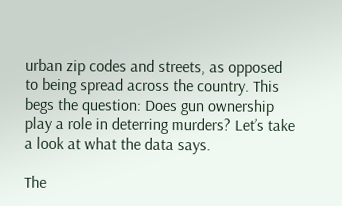urban zip codes and streets, as opposed to being spread across the country. This begs the question: Does gun ownership play a role in deterring murders? Let’s take a look at what the data says.

The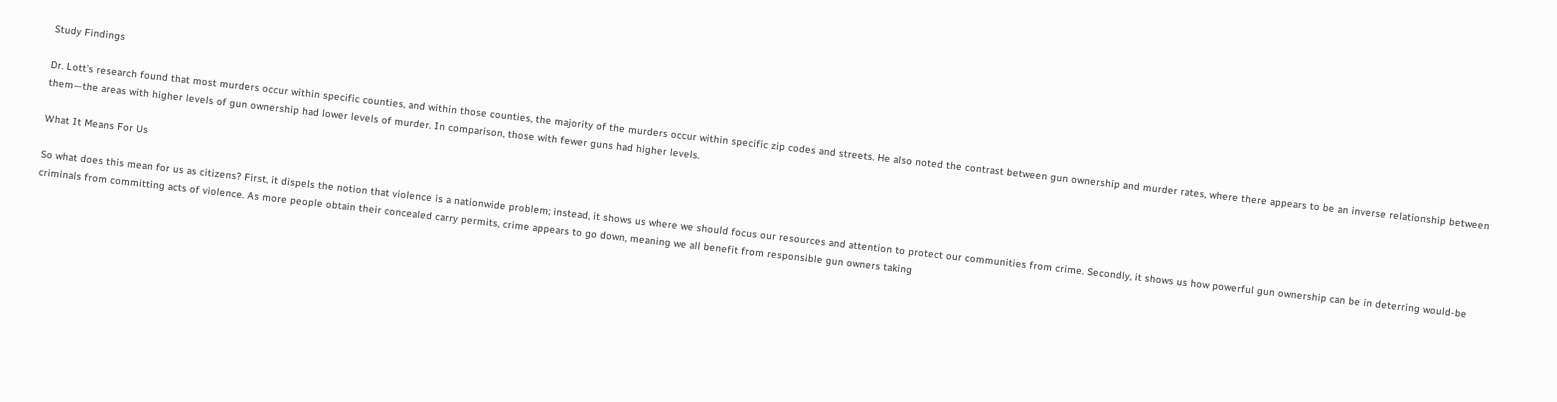Study Findings

Dr. Lott’s research found that most murders occur within specific counties, and within those counties, the majority of the murders occur within specific zip codes and streets. He also noted the contrast between gun ownership and murder rates, where there appears to be an inverse relationship between them—the areas with higher levels of gun ownership had lower levels of murder. In comparison, those with fewer guns had higher levels.

What It Means For Us

So what does this mean for us as citizens? First, it dispels the notion that violence is a nationwide problem; instead, it shows us where we should focus our resources and attention to protect our communities from crime. Secondly, it shows us how powerful gun ownership can be in deterring would-be criminals from committing acts of violence. As more people obtain their concealed carry permits, crime appears to go down, meaning we all benefit from responsible gun owners taking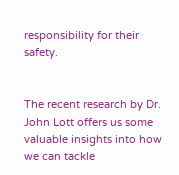responsibility for their safety.


The recent research by Dr. John Lott offers us some valuable insights into how we can tackle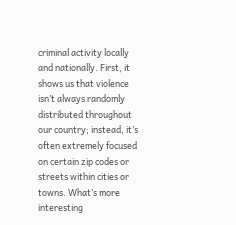criminal activity locally and nationally. First, it shows us that violence isn’t always randomly distributed throughout our country; instead, it’s often extremely focused on certain zip codes or streets within cities or towns. What’s more interesting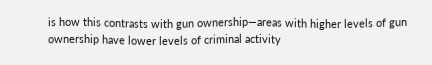is how this contrasts with gun ownership—areas with higher levels of gun ownership have lower levels of criminal activity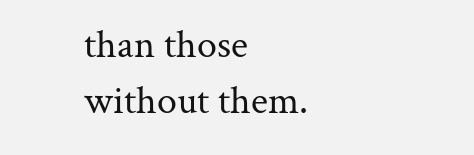than those without them.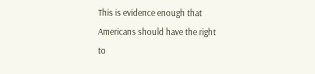This is evidence enough that Americans should have the right to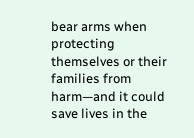bear arms when protecting themselves or their families from harm—and it could save lives in the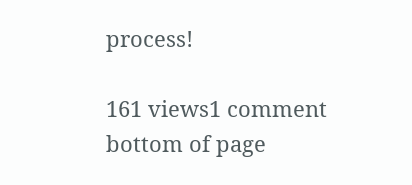process!

161 views1 comment
bottom of page